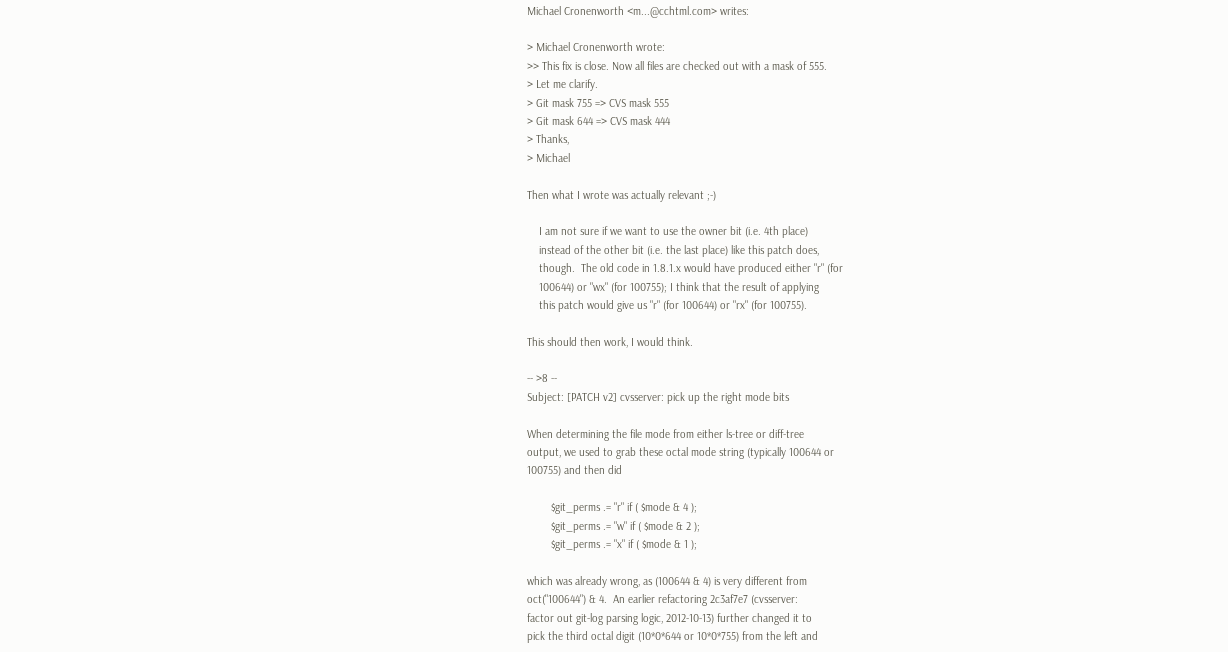Michael Cronenworth <m...@cchtml.com> writes:

> Michael Cronenworth wrote:
>> This fix is close. Now all files are checked out with a mask of 555.
> Let me clarify.
> Git mask 755 => CVS mask 555
> Git mask 644 => CVS mask 444
> Thanks,
> Michael

Then what I wrote was actually relevant ;-)

    I am not sure if we want to use the owner bit (i.e. 4th place)
    instead of the other bit (i.e. the last place) like this patch does,
    though.  The old code in 1.8.1.x would have produced either "r" (for
    100644) or "wx" (for 100755); I think that the result of applying
    this patch would give us "r" (for 100644) or "rx" (for 100755).

This should then work, I would think.

-- >8 --
Subject: [PATCH v2] cvsserver: pick up the right mode bits

When determining the file mode from either ls-tree or diff-tree
output, we used to grab these octal mode string (typically 100644 or
100755) and then did

        $git_perms .= "r" if ( $mode & 4 );
        $git_perms .= "w" if ( $mode & 2 );
        $git_perms .= "x" if ( $mode & 1 );

which was already wrong, as (100644 & 4) is very different from
oct("100644") & 4.  An earlier refactoring 2c3af7e7 (cvsserver:
factor out git-log parsing logic, 2012-10-13) further changed it to
pick the third octal digit (10*0*644 or 10*0*755) from the left and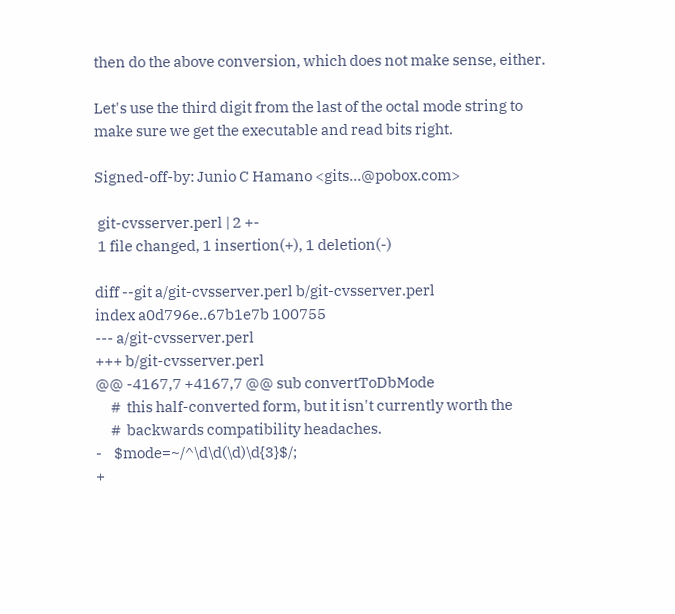then do the above conversion, which does not make sense, either.

Let's use the third digit from the last of the octal mode string to
make sure we get the executable and read bits right.

Signed-off-by: Junio C Hamano <gits...@pobox.com>

 git-cvsserver.perl | 2 +-
 1 file changed, 1 insertion(+), 1 deletion(-)

diff --git a/git-cvsserver.perl b/git-cvsserver.perl
index a0d796e..67b1e7b 100755
--- a/git-cvsserver.perl
+++ b/git-cvsserver.perl
@@ -4167,7 +4167,7 @@ sub convertToDbMode
     #  this half-converted form, but it isn't currently worth the
     #  backwards compatibility headaches.
-    $mode=~/^\d\d(\d)\d{3}$/;
+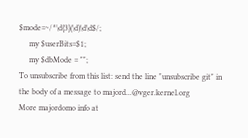$mode=~/^\d{3}(\d)\d\d$/;
     my $userBits=$1;
     my $dbMode = "";
To unsubscribe from this list: send the line "unsubscribe git" in
the body of a message to majord...@vger.kernel.org
More majordomo info at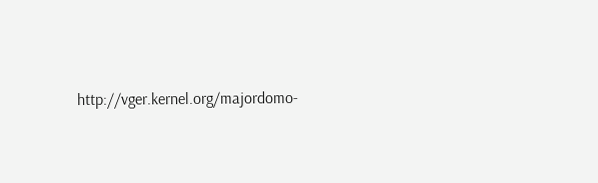http://vger.kernel.org/majordomo-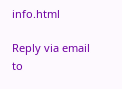info.html

Reply via email to